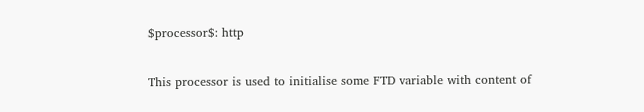$processor$: http

This processor is used to initialise some FTD variable with content of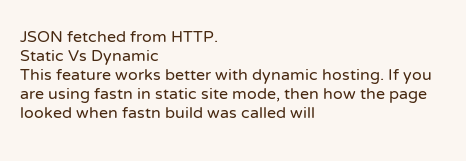JSON fetched from HTTP.
Static Vs Dynamic
This feature works better with dynamic hosting. If you are using fastn in static site mode, then how the page looked when fastn build was called will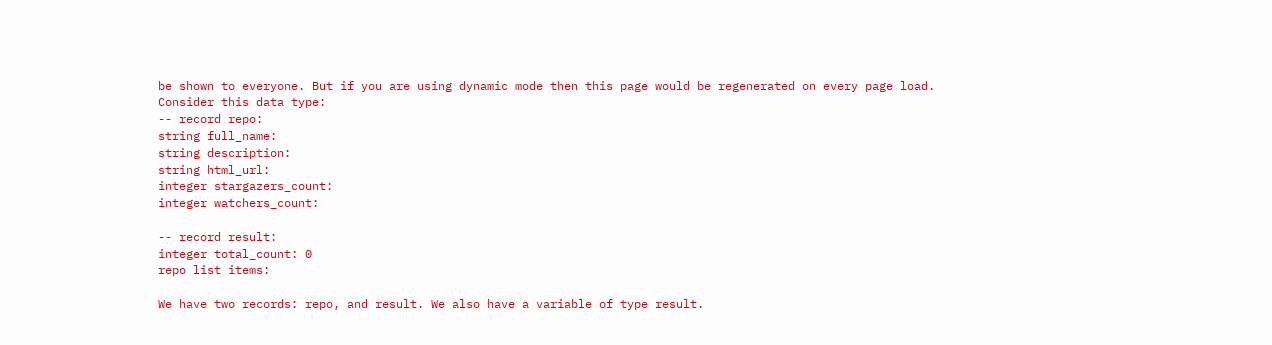be shown to everyone. But if you are using dynamic mode then this page would be regenerated on every page load.
Consider this data type:
-- record repo:
string full_name:
string description:
string html_url:
integer stargazers_count:
integer watchers_count:

-- record result:
integer total_count: 0
repo list items:

We have two records: repo, and result. We also have a variable of type result.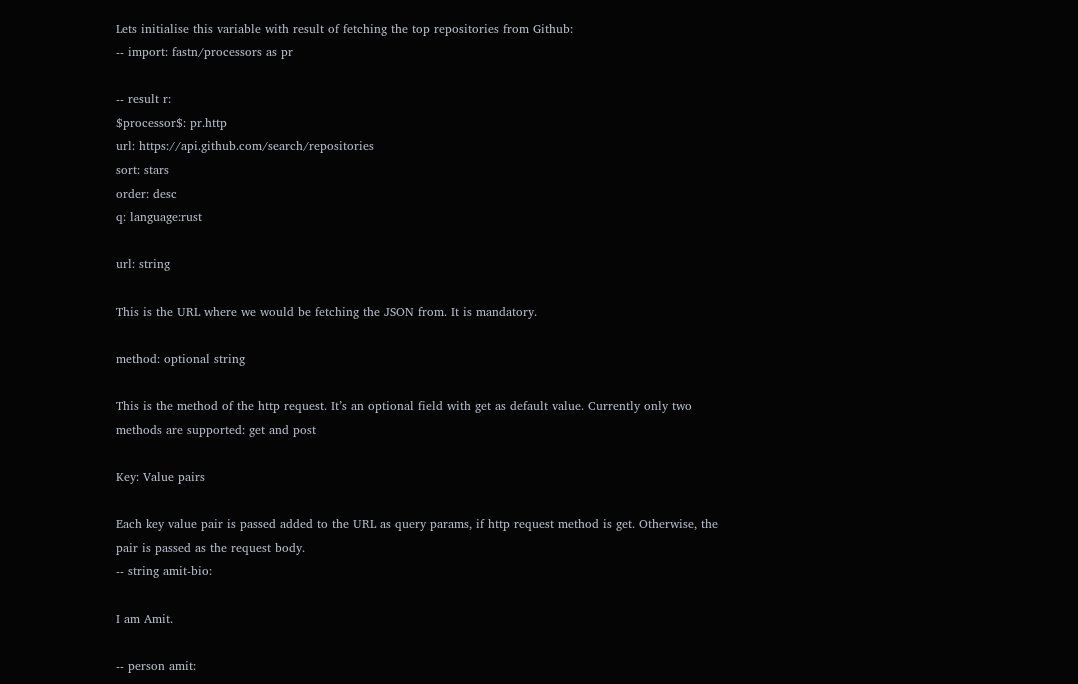Lets initialise this variable with result of fetching the top repositories from Github:
-- import: fastn/processors as pr

-- result r:
$processor$: pr.http
url: https://api.github.com/search/repositories
sort: stars
order: desc
q: language:rust

url: string

This is the URL where we would be fetching the JSON from. It is mandatory.

method: optional string

This is the method of the http request. It’s an optional field with get as default value. Currently only two methods are supported: get and post

Key: Value pairs

Each key value pair is passed added to the URL as query params, if http request method is get. Otherwise, the pair is passed as the request body.
-- string amit-bio:

I am Amit.

-- person amit: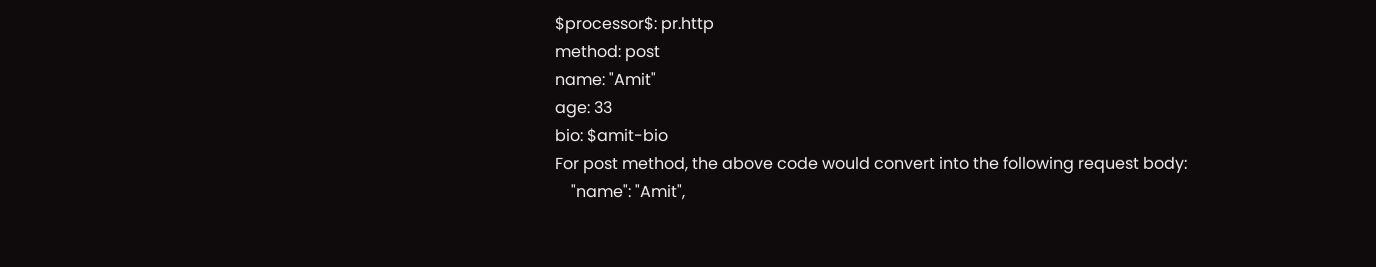$processor$: pr.http
method: post
name: "Amit"
age: 33
bio: $amit-bio
For post method, the above code would convert into the following request body:
    "name": "Amit",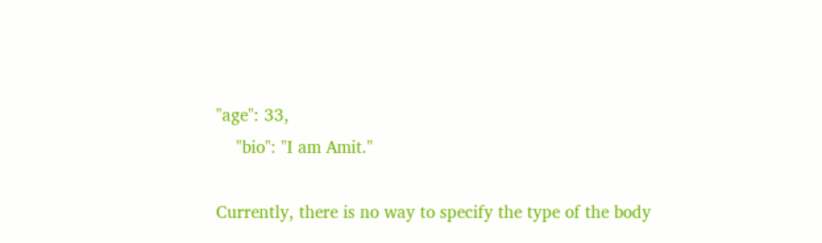"age": 33,
    "bio": "I am Amit."

Currently, there is no way to specify the type of the body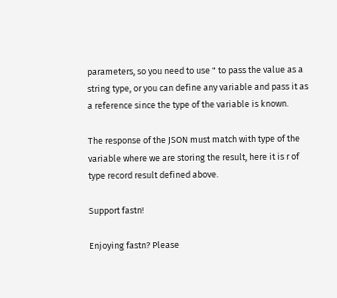parameters, so you need to use " to pass the value as a string type, or you can define any variable and pass it as a reference since the type of the variable is known.

The response of the JSON must match with type of the variable where we are storing the result, here it is r of type record result defined above.

Support fastn!

Enjoying fastn? Please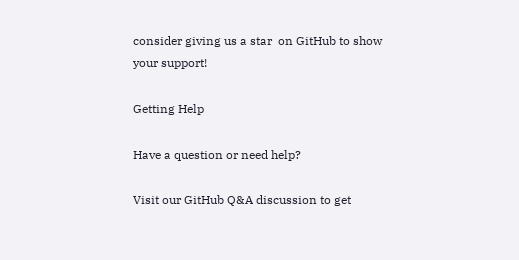consider giving us a star  on GitHub to show your support!

Getting Help

Have a question or need help?

Visit our GitHub Q&A discussion to get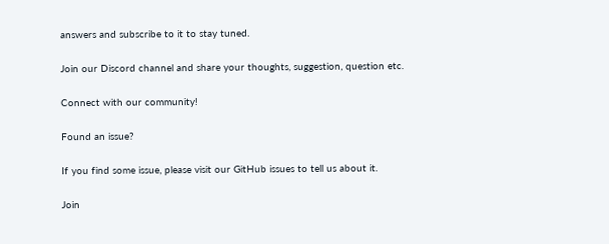answers and subscribe to it to stay tuned.

Join our Discord channel and share your thoughts, suggestion, question etc.

Connect with our community!

Found an issue?

If you find some issue, please visit our GitHub issues to tell us about it.

Join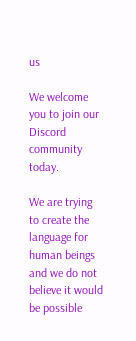us

We welcome you to join our Discord community today.

We are trying to create the language for human beings and we do not believe it would be possible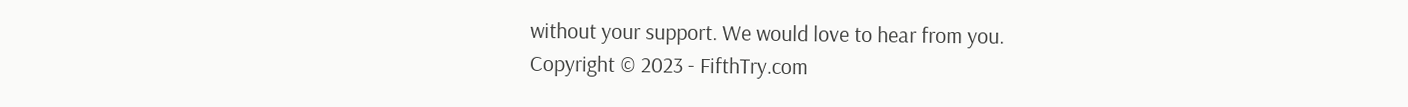without your support. We would love to hear from you.
Copyright © 2023 - FifthTry.com